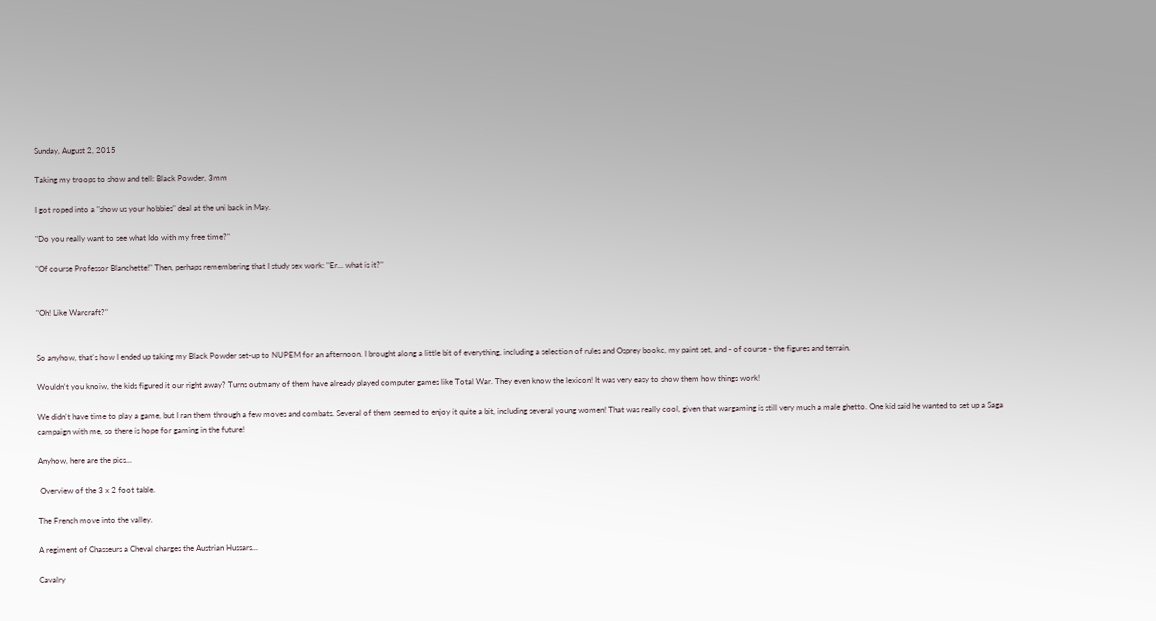Sunday, August 2, 2015

Taking my troops to show and tell: Black Powder, 3mm

I got roped into a "show us your hobbies" deal at the uni back in May.

"Do you really want to see what Ido with my free time?"

"Of course Professor Blanchette!" Then, perhaps remembering that I study sex work: "Er... what is it?"


"Oh! Like Warcraft?"


So anyhow, that's how I ended up taking my Black Powder set-up to NUPEM for an afternoon. I brought along a little bit of everything, including a selection of rules and Osprey bookc, my paint set, and - of course - the figures and terrain.

Wouldn't you knoiw, the kids figured it our right away? Turns outmany of them have already played computer games like Total War. They even know the lexicon! It was very easy to show them how things work!

We didn't have time to play a game, but I ran them through a few moves and combats. Several of them seemed to enjoy it quite a bit, including several young women! That was really cool, given that wargaming is still very much a male ghetto. One kid said he wanted to set up a Saga campaign with me, so there is hope for gaming in the future!

Anyhow, here are the pics...

 Overview of the 3 x 2 foot table.

The French move into the valley.

A regiment of Chasseurs a Cheval charges the Austrian Hussars...

Cavalry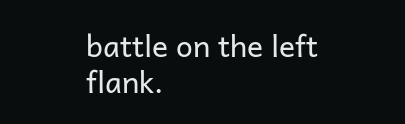battle on the left flank.